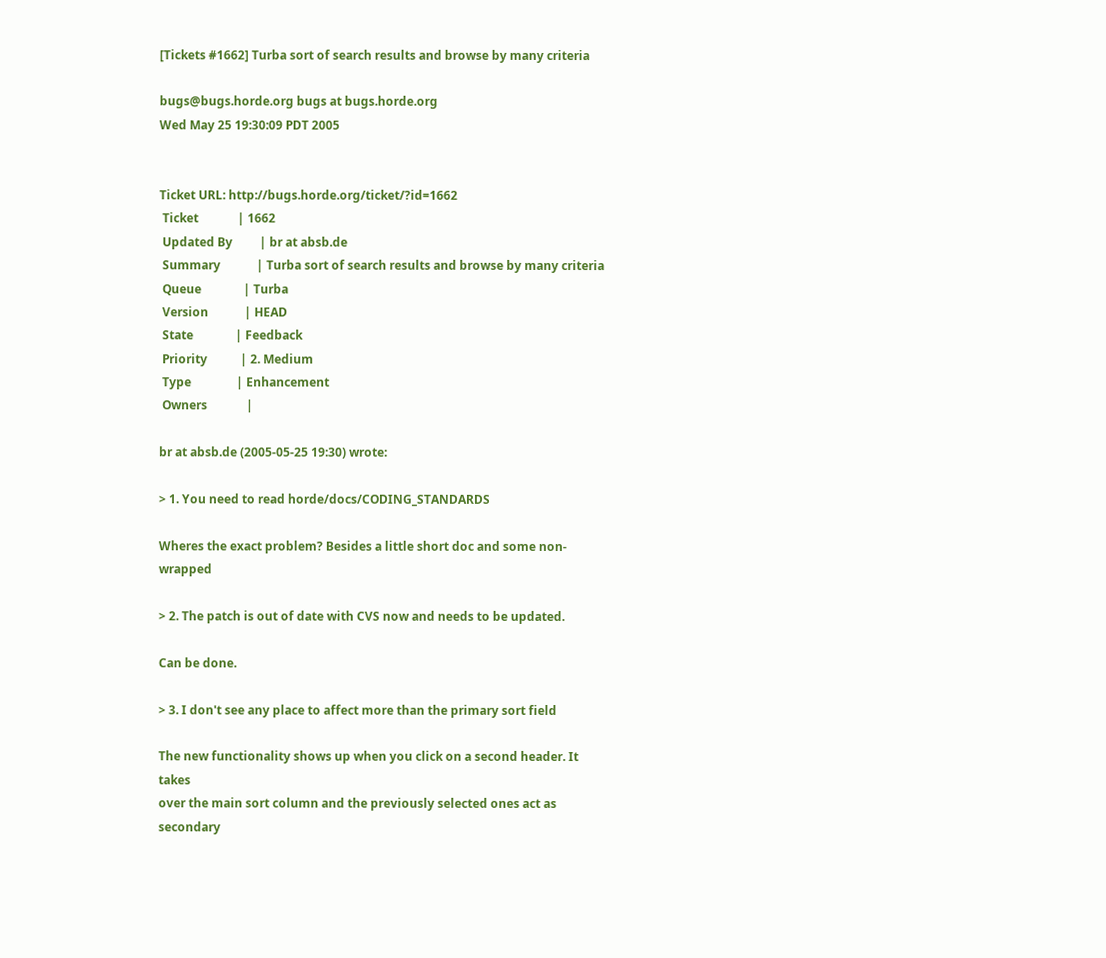[Tickets #1662] Turba sort of search results and browse by many criteria

bugs@bugs.horde.org bugs at bugs.horde.org
Wed May 25 19:30:09 PDT 2005


Ticket URL: http://bugs.horde.org/ticket/?id=1662
 Ticket             | 1662
 Updated By         | br at absb.de
 Summary            | Turba sort of search results and browse by many criteria
 Queue              | Turba
 Version            | HEAD
 State              | Feedback
 Priority           | 2. Medium
 Type               | Enhancement
 Owners             |

br at absb.de (2005-05-25 19:30) wrote:

> 1. You need to read horde/docs/CODING_STANDARDS

Wheres the exact problem? Besides a little short doc and some non-wrapped

> 2. The patch is out of date with CVS now and needs to be updated.

Can be done.

> 3. I don't see any place to affect more than the primary sort field

The new functionality shows up when you click on a second header. It takes
over the main sort column and the previously selected ones act as secondary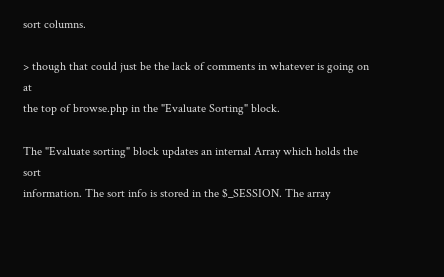sort columns.

> though that could just be the lack of comments in whatever is going on at
the top of browse.php in the "Evaluate Sorting" block.

The "Evaluate sorting" block updates an internal Array which holds the sort
information. The sort info is stored in the $_SESSION. The array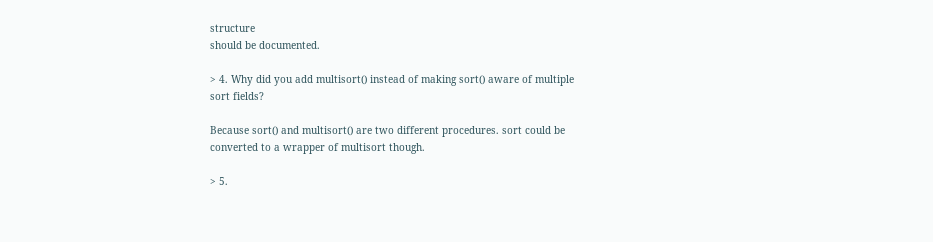structure
should be documented.

> 4. Why did you add multisort() instead of making sort() aware of multiple
sort fields?

Because sort() and multisort() are two different procedures. sort could be
converted to a wrapper of multisort though.

> 5.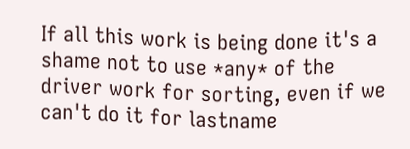If all this work is being done it's a shame not to use *any* of the
driver work for sorting, even if we can't do it for lastname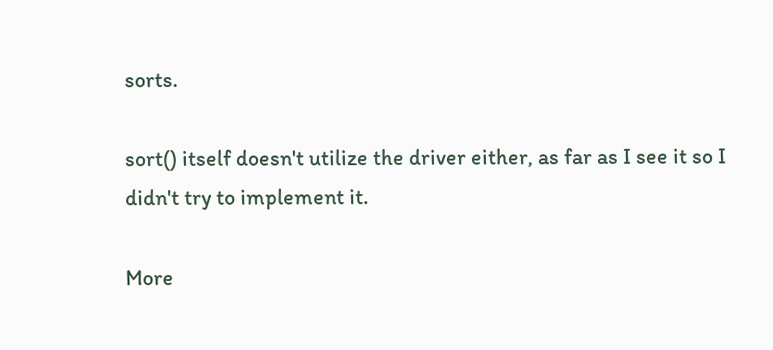sorts.

sort() itself doesn't utilize the driver either, as far as I see it so I
didn't try to implement it.

More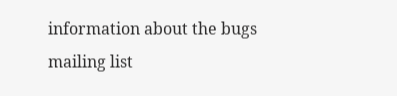information about the bugs mailing list